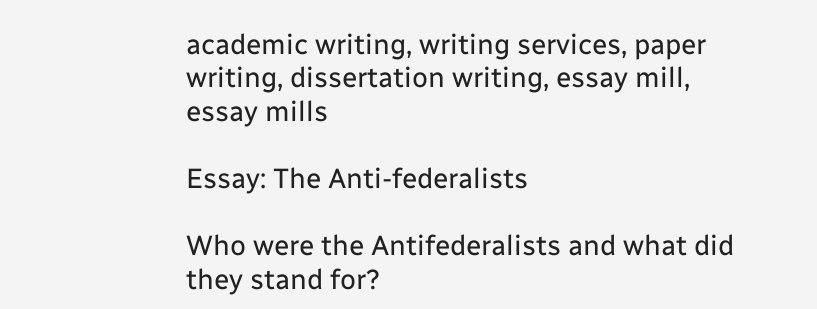academic writing, writing services, paper writing, dissertation writing, essay mill, essay mills

Essay: The Anti-federalists

Who were the Antifederalists and what did they stand for?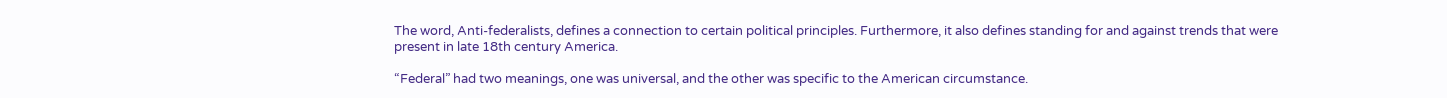The word, Anti-federalists, defines a connection to certain political principles. Furthermore, it also defines standing for and against trends that were present in late 18th century America.

“Federal” had two meanings, one was universal, and the other was specific to the American circumstance.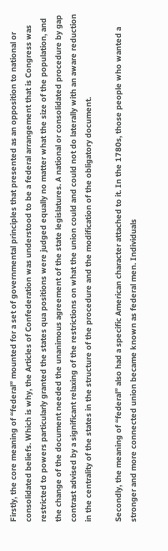Firstly, the core meaning of “federal” mounted for a set of governmental principles that presented as an opposition to national or consolidated beliefs. Which is why, the Articles of Confederation was understood to be a federal arrangement that is Congress was restricted to powers particularly granted the states qua positions were judged equally no matter what the size of the population, and the change of the document needed the unanimous agreement of the state legislatures. A national or consolidated procedure by gap contrast advised by a significant relaxing of the restrictions on what the union could and could not do laterally with an aware reduction in the centrality of the states in the structure of the procedure and the modification of the obligatory document.

Secondly, the meaning of “federal” also had a specific American character attached to it. In the 1780s, those people who wanted a stronger and more connected union became known as federal men. Individuals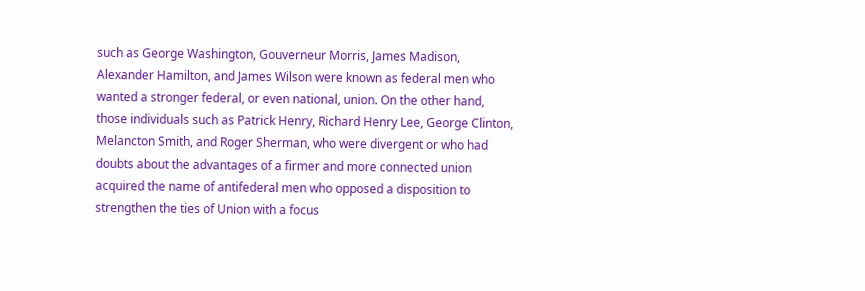such as George Washington, Gouverneur Morris, James Madison, Alexander Hamilton, and James Wilson were known as federal men who wanted a stronger federal, or even national, union. On the other hand, those individuals such as Patrick Henry, Richard Henry Lee, George Clinton, Melancton Smith, and Roger Sherman, who were divergent or who had doubts about the advantages of a firmer and more connected union acquired the name of antifederal men who opposed a disposition to strengthen the ties of Union with a focus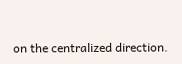on the centralized direction.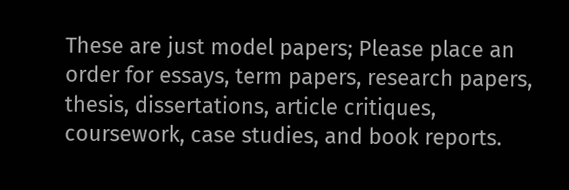These are just model papers; Please place an order for essays, term papers, research papers, thesis, dissertations, article critiques, coursework, case studies, and book reports.